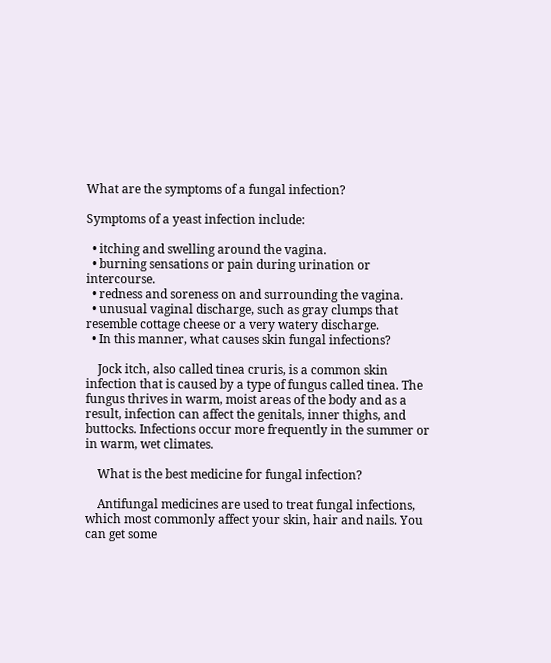What are the symptoms of a fungal infection?

Symptoms of a yeast infection include:

  • itching and swelling around the vagina.
  • burning sensations or pain during urination or intercourse.
  • redness and soreness on and surrounding the vagina.
  • unusual vaginal discharge, such as gray clumps that resemble cottage cheese or a very watery discharge.
  • In this manner, what causes skin fungal infections?

    Jock itch, also called tinea cruris, is a common skin infection that is caused by a type of fungus called tinea. The fungus thrives in warm, moist areas of the body and as a result, infection can affect the genitals, inner thighs, and buttocks. Infections occur more frequently in the summer or in warm, wet climates.

    What is the best medicine for fungal infection?

    Antifungal medicines are used to treat fungal infections, which most commonly affect your skin, hair and nails. You can get some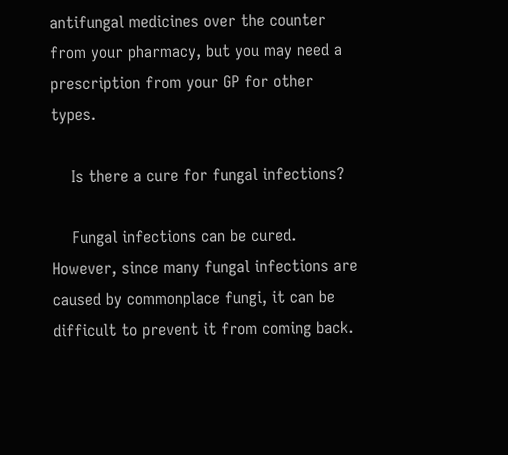antifungal medicines over the counter from your pharmacy, but you may need a prescription from your GP for other types.

    Is there a cure for fungal infections?

    Fungal infections can be cured. However, since many fungal infections are caused by commonplace fungi, it can be difficult to prevent it from coming back.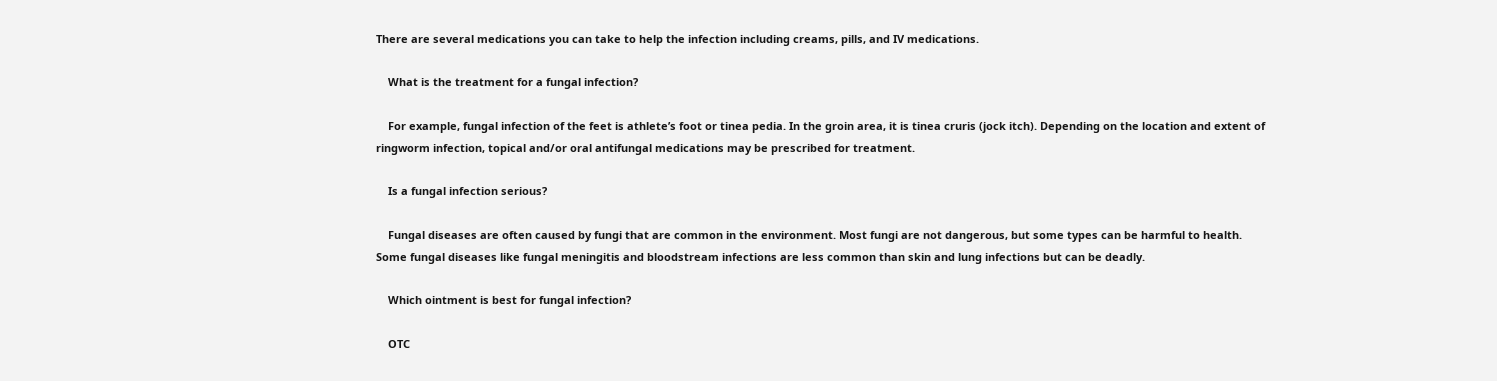There are several medications you can take to help the infection including creams, pills, and IV medications.

    What is the treatment for a fungal infection?

    For example, fungal infection of the feet is athlete’s foot or tinea pedia. In the groin area, it is tinea cruris (jock itch). Depending on the location and extent of ringworm infection, topical and/or oral antifungal medications may be prescribed for treatment.

    Is a fungal infection serious?

    Fungal diseases are often caused by fungi that are common in the environment. Most fungi are not dangerous, but some types can be harmful to health. Some fungal diseases like fungal meningitis and bloodstream infections are less common than skin and lung infections but can be deadly.

    Which ointment is best for fungal infection?

    OTC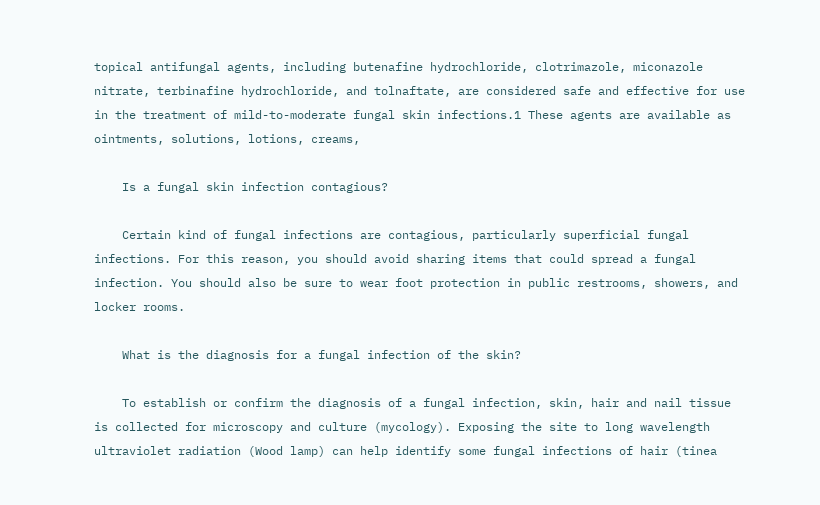topical antifungal agents, including butenafine hydrochloride, clotrimazole, miconazole nitrate, terbinafine hydrochloride, and tolnaftate, are considered safe and effective for use in the treatment of mild-to-moderate fungal skin infections.1 These agents are available as ointments, solutions, lotions, creams,

    Is a fungal skin infection contagious?

    Certain kind of fungal infections are contagious, particularly superficial fungal infections. For this reason, you should avoid sharing items that could spread a fungal infection. You should also be sure to wear foot protection in public restrooms, showers, and locker rooms.

    What is the diagnosis for a fungal infection of the skin?

    To establish or confirm the diagnosis of a fungal infection, skin, hair and nail tissue is collected for microscopy and culture (mycology). Exposing the site to long wavelength ultraviolet radiation (Wood lamp) can help identify some fungal infections of hair (tinea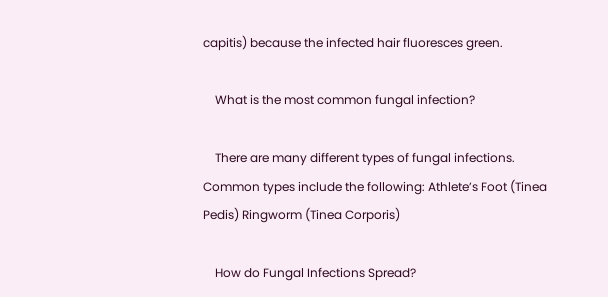capitis) because the infected hair fluoresces green.

    What is the most common fungal infection?

    There are many different types of fungal infections. Common types include the following: Athlete’s Foot (Tinea Pedis) Ringworm (Tinea Corporis)

    How do Fungal Infections Spread?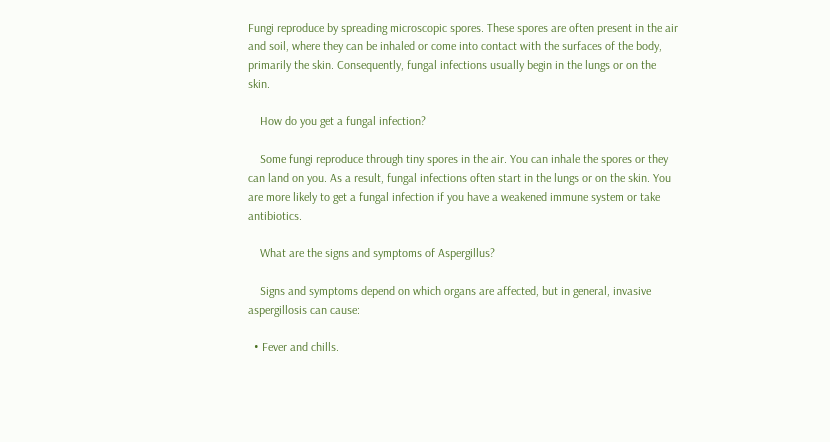Fungi reproduce by spreading microscopic spores. These spores are often present in the air and soil, where they can be inhaled or come into contact with the surfaces of the body, primarily the skin. Consequently, fungal infections usually begin in the lungs or on the skin.

    How do you get a fungal infection?

    Some fungi reproduce through tiny spores in the air. You can inhale the spores or they can land on you. As a result, fungal infections often start in the lungs or on the skin. You are more likely to get a fungal infection if you have a weakened immune system or take antibiotics.

    What are the signs and symptoms of Aspergillus?

    Signs and symptoms depend on which organs are affected, but in general, invasive aspergillosis can cause:

  • Fever and chills.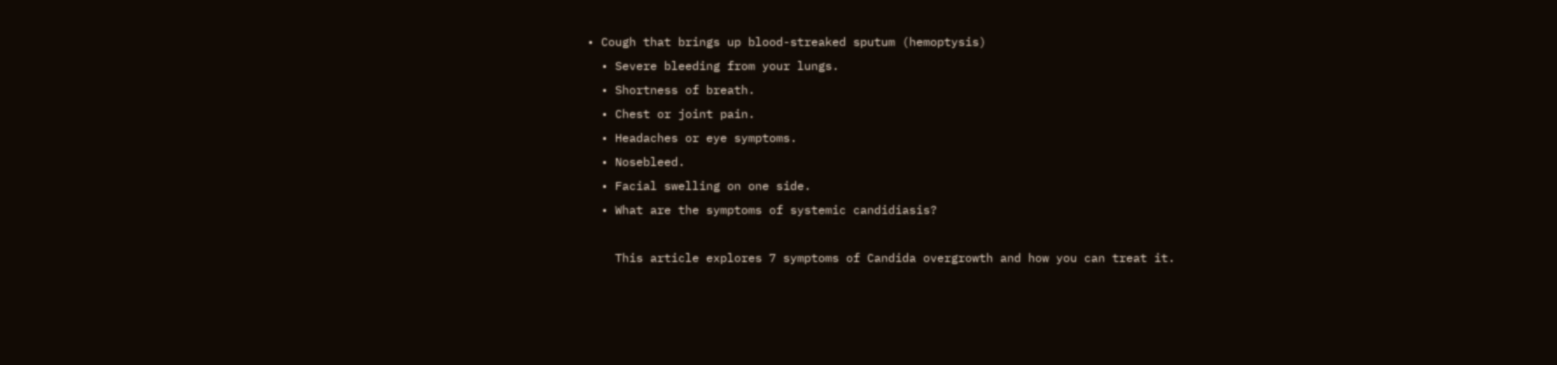• Cough that brings up blood-streaked sputum (hemoptysis)
  • Severe bleeding from your lungs.
  • Shortness of breath.
  • Chest or joint pain.
  • Headaches or eye symptoms.
  • Nosebleed.
  • Facial swelling on one side.
  • What are the symptoms of systemic candidiasis?

    This article explores 7 symptoms of Candida overgrowth and how you can treat it.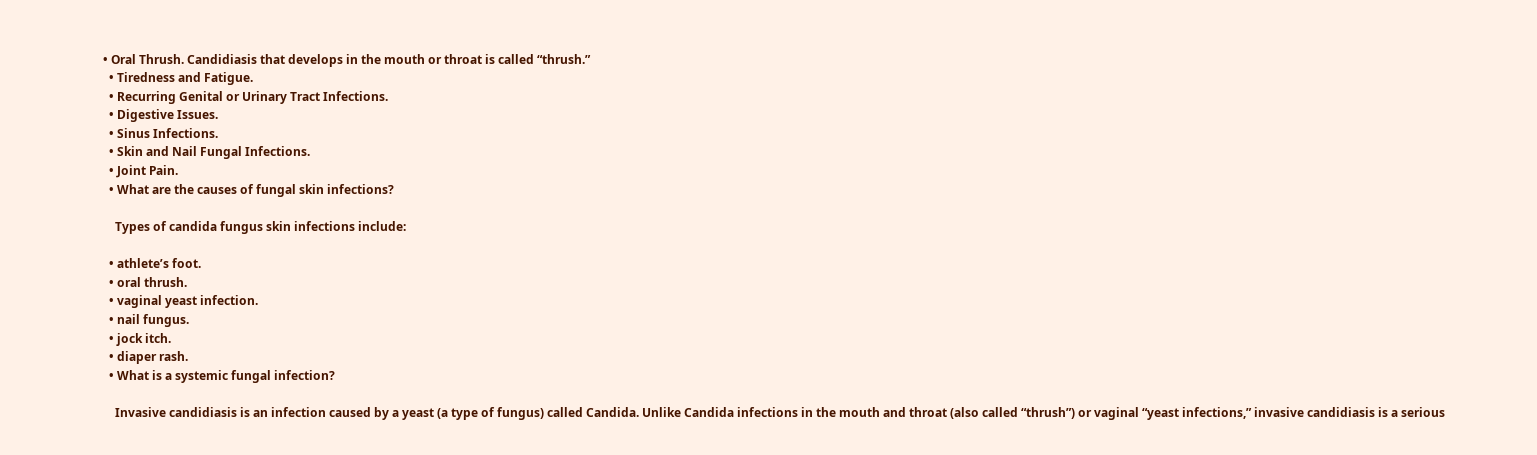• Oral Thrush. Candidiasis that develops in the mouth or throat is called “thrush.”
  • Tiredness and Fatigue.
  • Recurring Genital or Urinary Tract Infections.
  • Digestive Issues.
  • Sinus Infections.
  • Skin and Nail Fungal Infections.
  • Joint Pain.
  • What are the causes of fungal skin infections?

    Types of candida fungus skin infections include:

  • athlete’s foot.
  • oral thrush.
  • vaginal yeast infection.
  • nail fungus.
  • jock itch.
  • diaper rash.
  • What is a systemic fungal infection?

    Invasive candidiasis is an infection caused by a yeast (a type of fungus) called Candida. Unlike Candida infections in the mouth and throat (also called “thrush”) or vaginal “yeast infections,” invasive candidiasis is a serious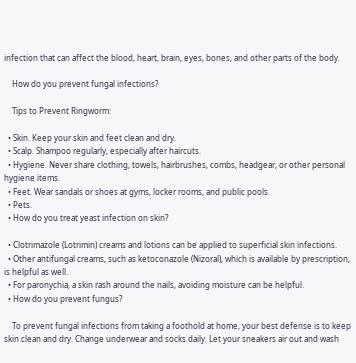infection that can affect the blood, heart, brain, eyes, bones, and other parts of the body.

    How do you prevent fungal infections?

    Tips to Prevent Ringworm:

  • Skin. Keep your skin and feet clean and dry.
  • Scalp. Shampoo regularly, especially after haircuts.
  • Hygiene. Never share clothing, towels, hairbrushes, combs, headgear, or other personal hygiene items.
  • Feet. Wear sandals or shoes at gyms, locker rooms, and public pools.
  • Pets.
  • How do you treat yeast infection on skin?

  • Clotrimazole (Lotrimin) creams and lotions can be applied to superficial skin infections.
  • Other antifungal creams, such as ketoconazole (Nizoral), which is available by prescription, is helpful as well.
  • For paronychia, a skin rash around the nails, avoiding moisture can be helpful.
  • How do you prevent fungus?

    To prevent fungal infections from taking a foothold at home, your best defense is to keep skin clean and dry. Change underwear and socks daily. Let your sneakers air out and wash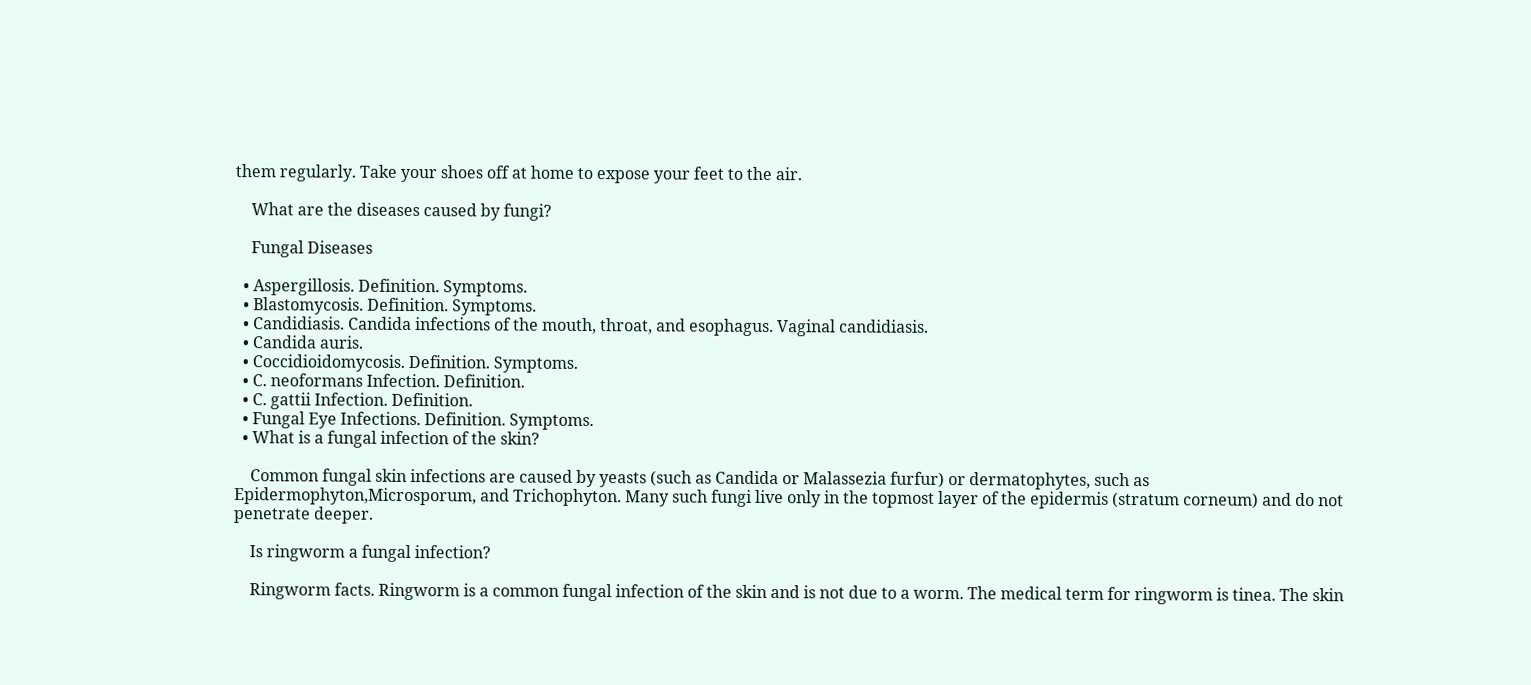them regularly. Take your shoes off at home to expose your feet to the air.

    What are the diseases caused by fungi?

    Fungal Diseases

  • Aspergillosis. Definition. Symptoms.
  • Blastomycosis. Definition. Symptoms.
  • Candidiasis. Candida infections of the mouth, throat, and esophagus. Vaginal candidiasis.
  • Candida auris.
  • Coccidioidomycosis. Definition. Symptoms.
  • C. neoformans Infection. Definition.
  • C. gattii Infection. Definition.
  • Fungal Eye Infections. Definition. Symptoms.
  • What is a fungal infection of the skin?

    Common fungal skin infections are caused by yeasts (such as Candida or Malassezia furfur) or dermatophytes, such as Epidermophyton,Microsporum, and Trichophyton. Many such fungi live only in the topmost layer of the epidermis (stratum corneum) and do not penetrate deeper.

    Is ringworm a fungal infection?

    Ringworm facts. Ringworm is a common fungal infection of the skin and is not due to a worm. The medical term for ringworm is tinea. The skin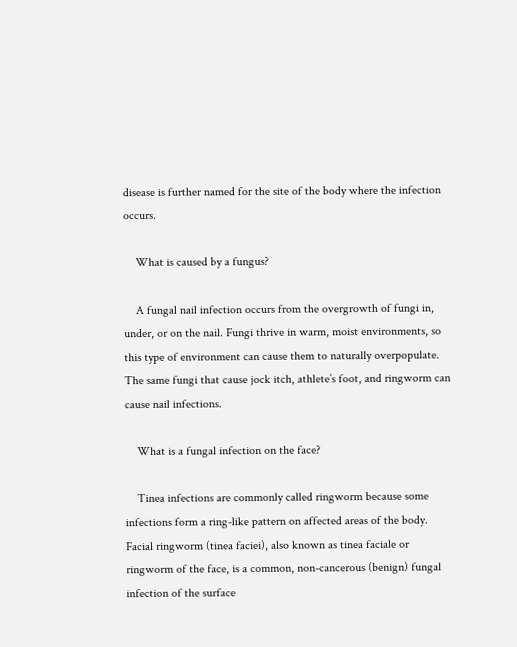disease is further named for the site of the body where the infection occurs.

    What is caused by a fungus?

    A fungal nail infection occurs from the overgrowth of fungi in, under, or on the nail. Fungi thrive in warm, moist environments, so this type of environment can cause them to naturally overpopulate. The same fungi that cause jock itch, athlete’s foot, and ringworm can cause nail infections.

    What is a fungal infection on the face?

    Tinea infections are commonly called ringworm because some infections form a ring-like pattern on affected areas of the body. Facial ringworm (tinea faciei), also known as tinea faciale or ringworm of the face, is a common, non-cancerous (benign) fungal infection of the surface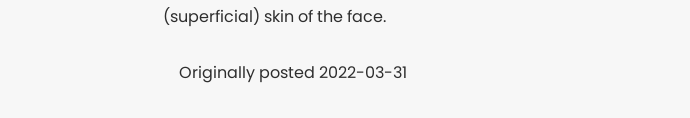(superficial) skin of the face.

    Originally posted 2022-03-31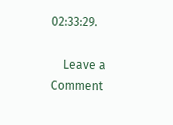02:33:29.

    Leave a Comment